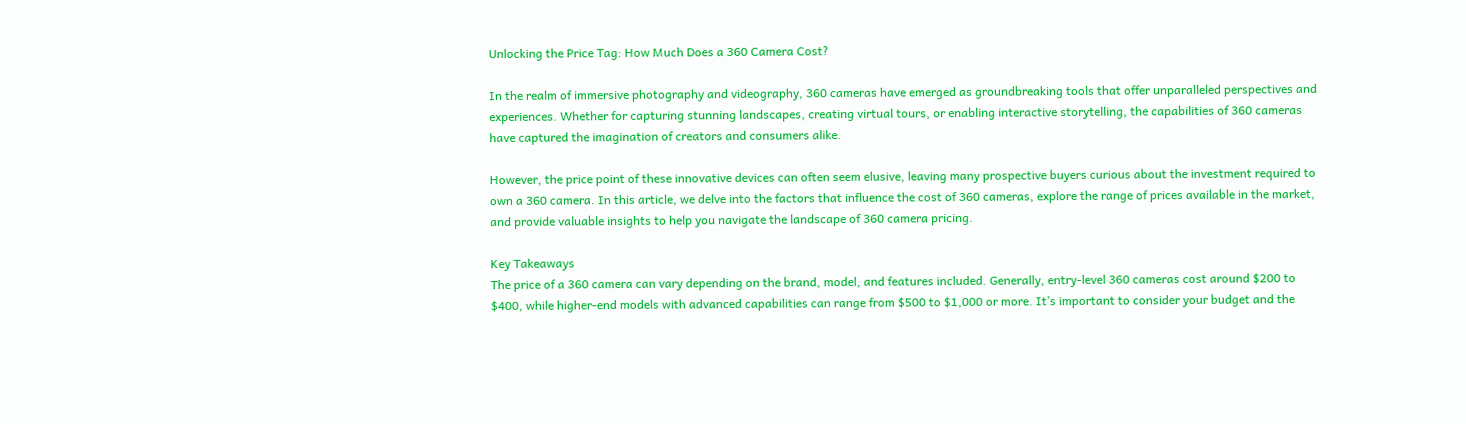Unlocking the Price Tag: How Much Does a 360 Camera Cost?

In the realm of immersive photography and videography, 360 cameras have emerged as groundbreaking tools that offer unparalleled perspectives and experiences. Whether for capturing stunning landscapes, creating virtual tours, or enabling interactive storytelling, the capabilities of 360 cameras have captured the imagination of creators and consumers alike.

However, the price point of these innovative devices can often seem elusive, leaving many prospective buyers curious about the investment required to own a 360 camera. In this article, we delve into the factors that influence the cost of 360 cameras, explore the range of prices available in the market, and provide valuable insights to help you navigate the landscape of 360 camera pricing.

Key Takeaways
The price of a 360 camera can vary depending on the brand, model, and features included. Generally, entry-level 360 cameras cost around $200 to $400, while higher-end models with advanced capabilities can range from $500 to $1,000 or more. It’s important to consider your budget and the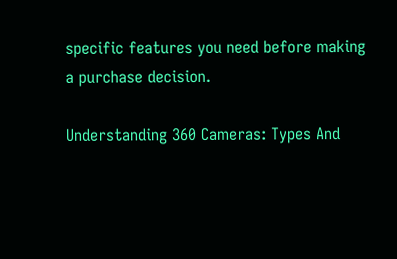specific features you need before making a purchase decision.

Understanding 360 Cameras: Types And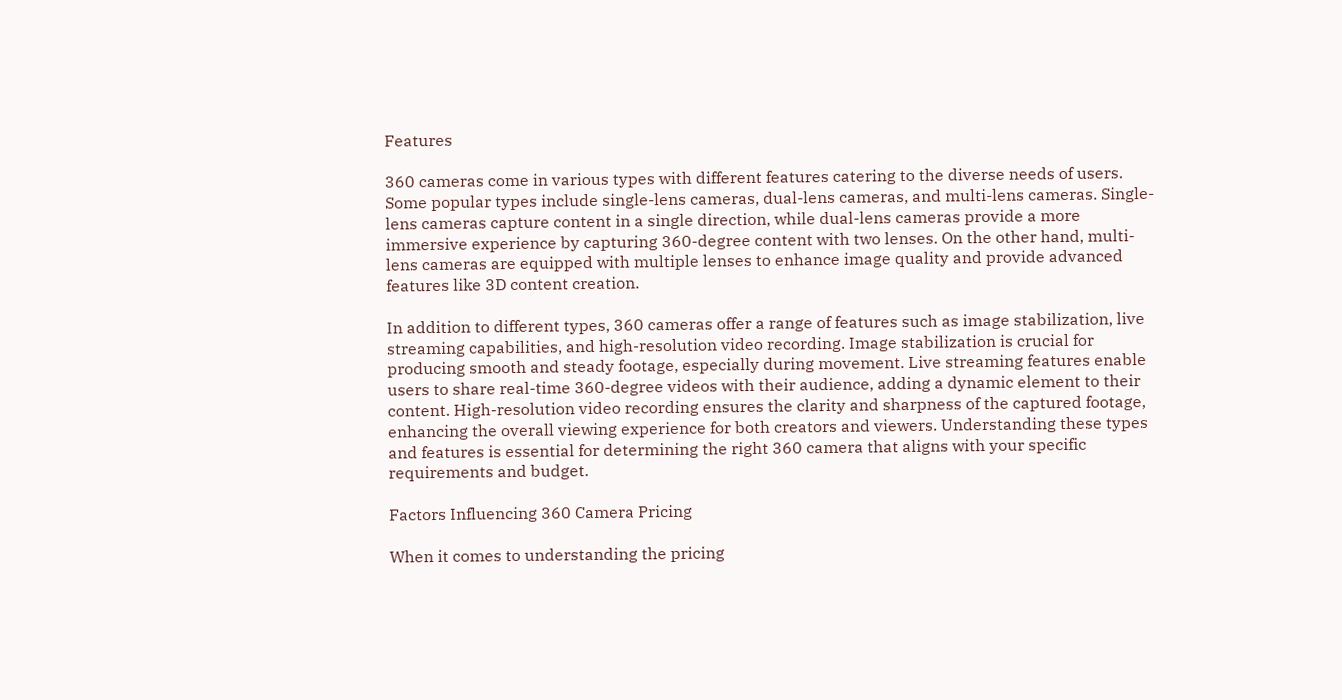Features

360 cameras come in various types with different features catering to the diverse needs of users. Some popular types include single-lens cameras, dual-lens cameras, and multi-lens cameras. Single-lens cameras capture content in a single direction, while dual-lens cameras provide a more immersive experience by capturing 360-degree content with two lenses. On the other hand, multi-lens cameras are equipped with multiple lenses to enhance image quality and provide advanced features like 3D content creation.

In addition to different types, 360 cameras offer a range of features such as image stabilization, live streaming capabilities, and high-resolution video recording. Image stabilization is crucial for producing smooth and steady footage, especially during movement. Live streaming features enable users to share real-time 360-degree videos with their audience, adding a dynamic element to their content. High-resolution video recording ensures the clarity and sharpness of the captured footage, enhancing the overall viewing experience for both creators and viewers. Understanding these types and features is essential for determining the right 360 camera that aligns with your specific requirements and budget.

Factors Influencing 360 Camera Pricing

When it comes to understanding the pricing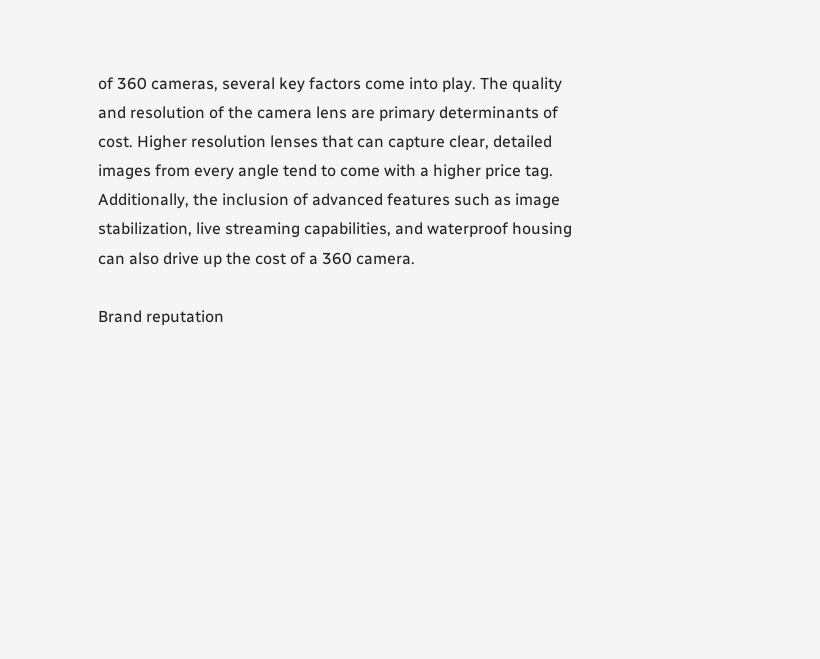of 360 cameras, several key factors come into play. The quality and resolution of the camera lens are primary determinants of cost. Higher resolution lenses that can capture clear, detailed images from every angle tend to come with a higher price tag. Additionally, the inclusion of advanced features such as image stabilization, live streaming capabilities, and waterproof housing can also drive up the cost of a 360 camera.

Brand reputation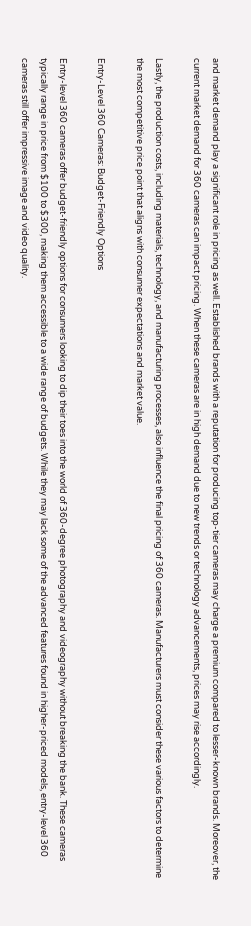and market demand play a significant role in pricing as well. Established brands with a reputation for producing top-tier cameras may charge a premium compared to lesser-known brands. Moreover, the current market demand for 360 cameras can impact pricing. When these cameras are in high demand due to new trends or technology advancements, prices may rise accordingly.

Lastly, the production costs, including materials, technology, and manufacturing processes, also influence the final pricing of 360 cameras. Manufacturers must consider these various factors to determine the most competitive price point that aligns with consumer expectations and market value.

Entry-Level 360 Cameras: Budget-Friendly Options

Entry-level 360 cameras offer budget-friendly options for consumers looking to dip their toes into the world of 360-degree photography and videography without breaking the bank. These cameras typically range in price from $100 to $300, making them accessible to a wide range of budgets. While they may lack some of the advanced features found in higher-priced models, entry-level 360 cameras still offer impressive image and video quality.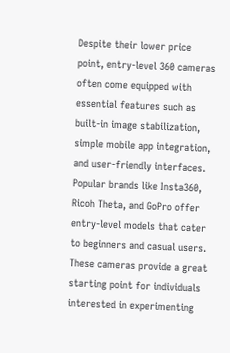Despite their lower price point, entry-level 360 cameras often come equipped with essential features such as built-in image stabilization, simple mobile app integration, and user-friendly interfaces. Popular brands like Insta360, Ricoh Theta, and GoPro offer entry-level models that cater to beginners and casual users. These cameras provide a great starting point for individuals interested in experimenting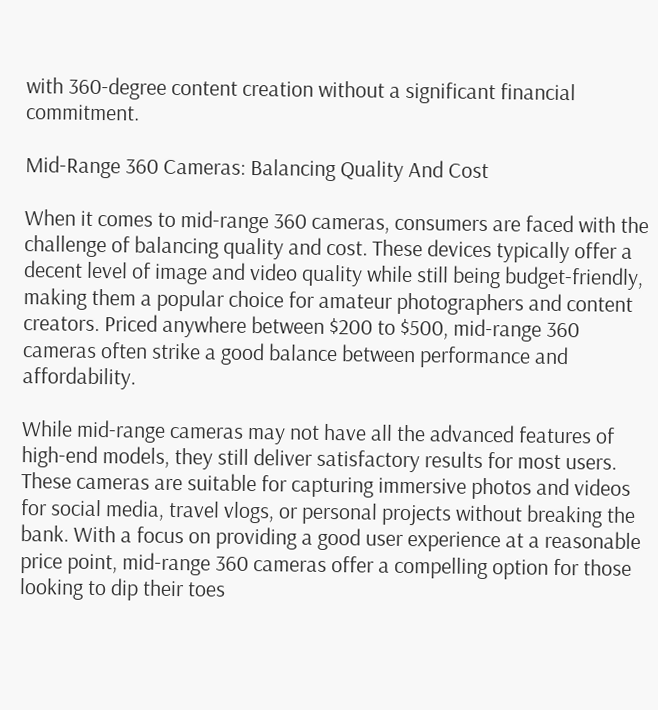with 360-degree content creation without a significant financial commitment.

Mid-Range 360 Cameras: Balancing Quality And Cost

When it comes to mid-range 360 cameras, consumers are faced with the challenge of balancing quality and cost. These devices typically offer a decent level of image and video quality while still being budget-friendly, making them a popular choice for amateur photographers and content creators. Priced anywhere between $200 to $500, mid-range 360 cameras often strike a good balance between performance and affordability.

While mid-range cameras may not have all the advanced features of high-end models, they still deliver satisfactory results for most users. These cameras are suitable for capturing immersive photos and videos for social media, travel vlogs, or personal projects without breaking the bank. With a focus on providing a good user experience at a reasonable price point, mid-range 360 cameras offer a compelling option for those looking to dip their toes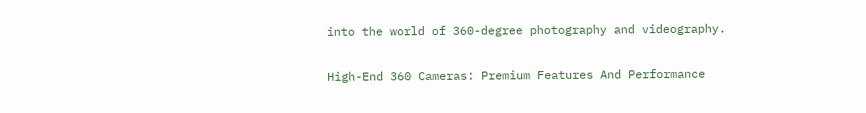into the world of 360-degree photography and videography.

High-End 360 Cameras: Premium Features And Performance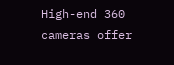High-end 360 cameras offer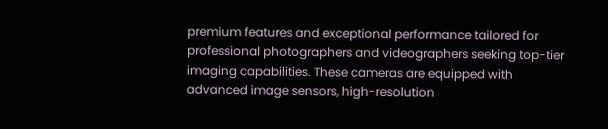premium features and exceptional performance tailored for professional photographers and videographers seeking top-tier imaging capabilities. These cameras are equipped with advanced image sensors, high-resolution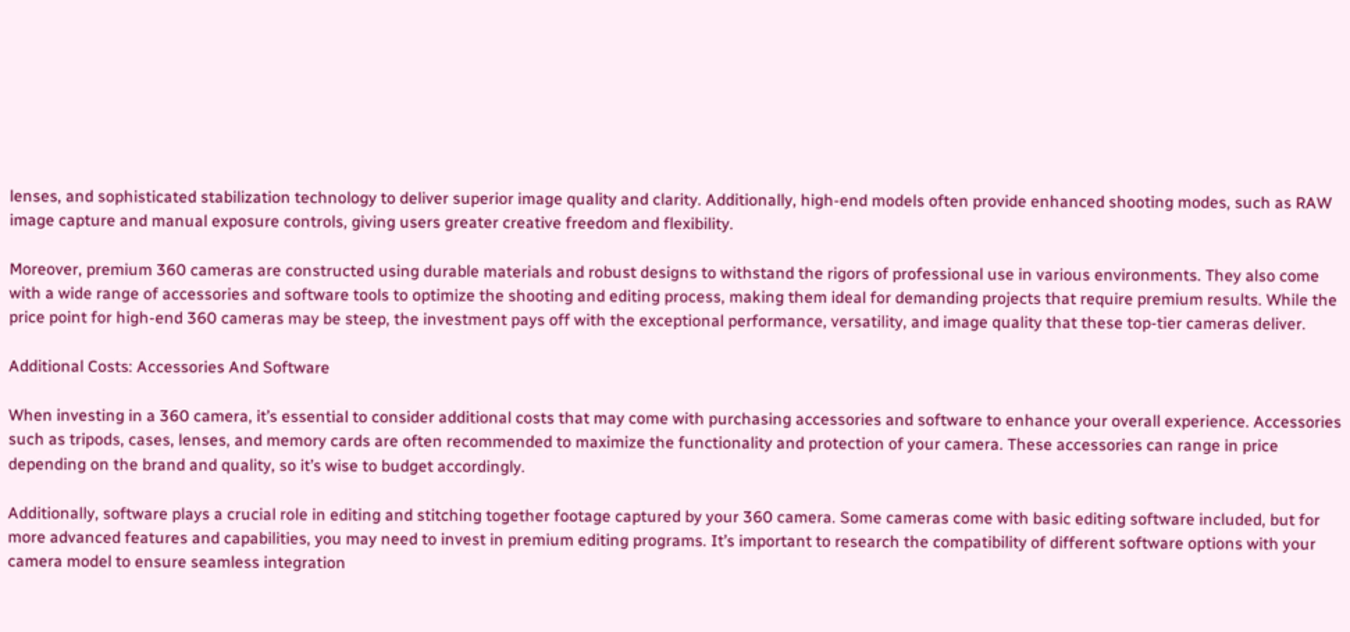lenses, and sophisticated stabilization technology to deliver superior image quality and clarity. Additionally, high-end models often provide enhanced shooting modes, such as RAW image capture and manual exposure controls, giving users greater creative freedom and flexibility.

Moreover, premium 360 cameras are constructed using durable materials and robust designs to withstand the rigors of professional use in various environments. They also come with a wide range of accessories and software tools to optimize the shooting and editing process, making them ideal for demanding projects that require premium results. While the price point for high-end 360 cameras may be steep, the investment pays off with the exceptional performance, versatility, and image quality that these top-tier cameras deliver.

Additional Costs: Accessories And Software

When investing in a 360 camera, it’s essential to consider additional costs that may come with purchasing accessories and software to enhance your overall experience. Accessories such as tripods, cases, lenses, and memory cards are often recommended to maximize the functionality and protection of your camera. These accessories can range in price depending on the brand and quality, so it’s wise to budget accordingly.

Additionally, software plays a crucial role in editing and stitching together footage captured by your 360 camera. Some cameras come with basic editing software included, but for more advanced features and capabilities, you may need to invest in premium editing programs. It’s important to research the compatibility of different software options with your camera model to ensure seamless integration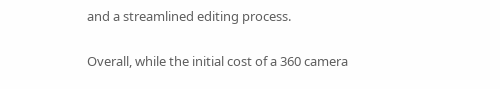and a streamlined editing process.

Overall, while the initial cost of a 360 camera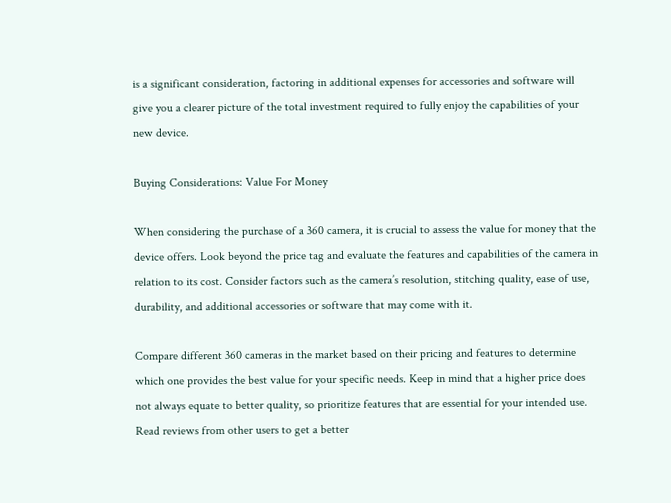is a significant consideration, factoring in additional expenses for accessories and software will give you a clearer picture of the total investment required to fully enjoy the capabilities of your new device.

Buying Considerations: Value For Money

When considering the purchase of a 360 camera, it is crucial to assess the value for money that the device offers. Look beyond the price tag and evaluate the features and capabilities of the camera in relation to its cost. Consider factors such as the camera’s resolution, stitching quality, ease of use, durability, and additional accessories or software that may come with it.

Compare different 360 cameras in the market based on their pricing and features to determine which one provides the best value for your specific needs. Keep in mind that a higher price does not always equate to better quality, so prioritize features that are essential for your intended use. Read reviews from other users to get a better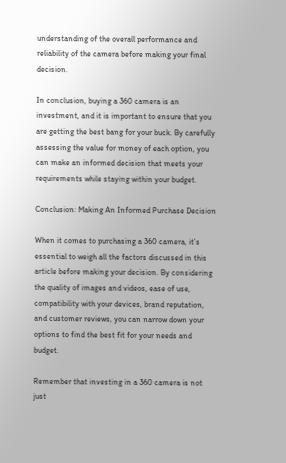understanding of the overall performance and reliability of the camera before making your final decision.

In conclusion, buying a 360 camera is an investment, and it is important to ensure that you are getting the best bang for your buck. By carefully assessing the value for money of each option, you can make an informed decision that meets your requirements while staying within your budget.

Conclusion: Making An Informed Purchase Decision

When it comes to purchasing a 360 camera, it’s essential to weigh all the factors discussed in this article before making your decision. By considering the quality of images and videos, ease of use, compatibility with your devices, brand reputation, and customer reviews, you can narrow down your options to find the best fit for your needs and budget.

Remember that investing in a 360 camera is not just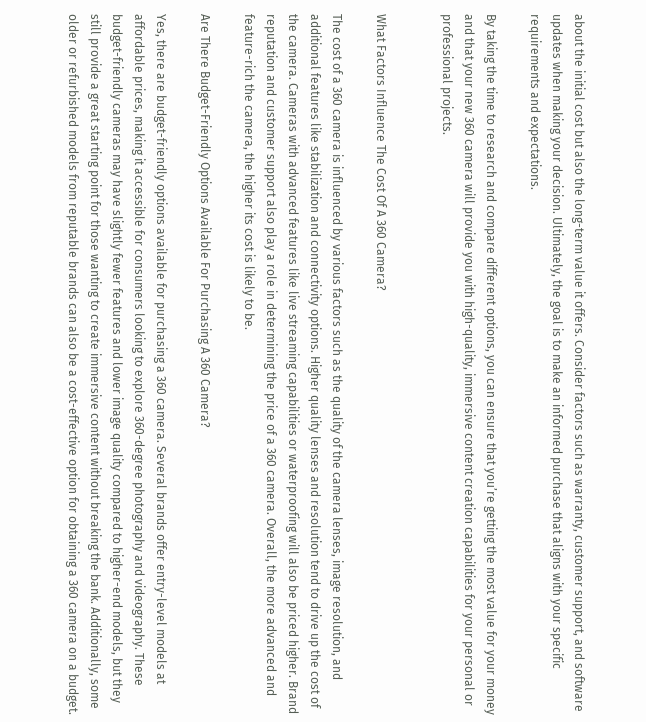about the initial cost but also the long-term value it offers. Consider factors such as warranty, customer support, and software updates when making your decision. Ultimately, the goal is to make an informed purchase that aligns with your specific requirements and expectations.

By taking the time to research and compare different options, you can ensure that you’re getting the most value for your money and that your new 360 camera will provide you with high-quality, immersive content creation capabilities for your personal or professional projects.


What Factors Influence The Cost Of A 360 Camera?

The cost of a 360 camera is influenced by various factors such as the quality of the camera lenses, image resolution, and additional features like stabilization and connectivity options. Higher quality lenses and resolution tend to drive up the cost of the camera. Cameras with advanced features like live streaming capabilities or waterproofing will also be priced higher. Brand reputation and customer support also play a role in determining the price of a 360 camera. Overall, the more advanced and feature-rich the camera, the higher its cost is likely to be.

Are There Budget-Friendly Options Available For Purchasing A 360 Camera?

Yes, there are budget-friendly options available for purchasing a 360 camera. Several brands offer entry-level models at affordable prices, making it accessible for consumers looking to explore 360-degree photography and videography. These budget-friendly cameras may have slightly fewer features and lower image quality compared to higher-end models, but they still provide a great starting point for those wanting to create immersive content without breaking the bank. Additionally, some older or refurbished models from reputable brands can also be a cost-effective option for obtaining a 360 camera on a budget.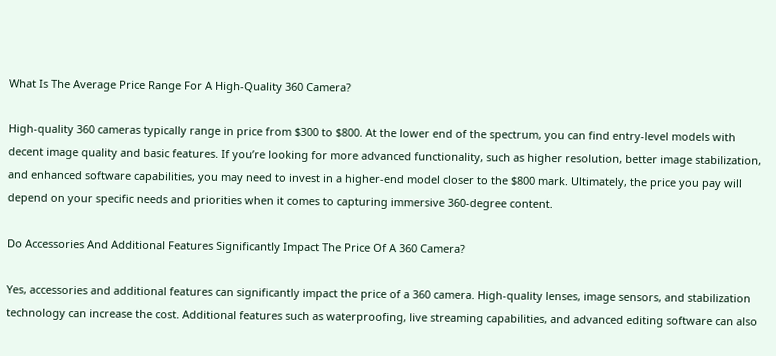What Is The Average Price Range For A High-Quality 360 Camera?

High-quality 360 cameras typically range in price from $300 to $800. At the lower end of the spectrum, you can find entry-level models with decent image quality and basic features. If you’re looking for more advanced functionality, such as higher resolution, better image stabilization, and enhanced software capabilities, you may need to invest in a higher-end model closer to the $800 mark. Ultimately, the price you pay will depend on your specific needs and priorities when it comes to capturing immersive 360-degree content.

Do Accessories And Additional Features Significantly Impact The Price Of A 360 Camera?

Yes, accessories and additional features can significantly impact the price of a 360 camera. High-quality lenses, image sensors, and stabilization technology can increase the cost. Additional features such as waterproofing, live streaming capabilities, and advanced editing software can also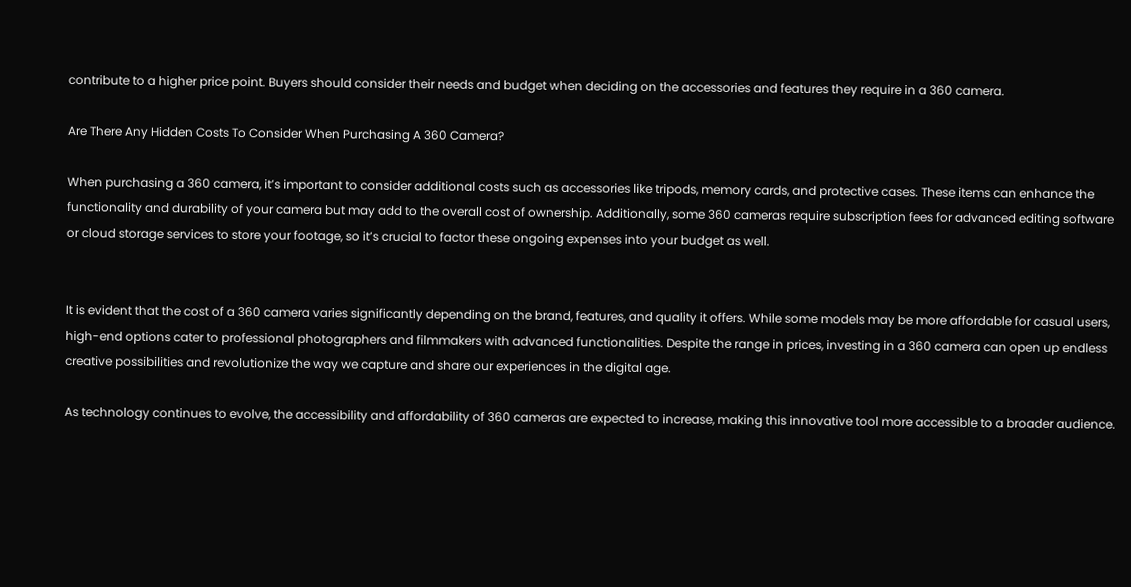contribute to a higher price point. Buyers should consider their needs and budget when deciding on the accessories and features they require in a 360 camera.

Are There Any Hidden Costs To Consider When Purchasing A 360 Camera?

When purchasing a 360 camera, it’s important to consider additional costs such as accessories like tripods, memory cards, and protective cases. These items can enhance the functionality and durability of your camera but may add to the overall cost of ownership. Additionally, some 360 cameras require subscription fees for advanced editing software or cloud storage services to store your footage, so it’s crucial to factor these ongoing expenses into your budget as well.


It is evident that the cost of a 360 camera varies significantly depending on the brand, features, and quality it offers. While some models may be more affordable for casual users, high-end options cater to professional photographers and filmmakers with advanced functionalities. Despite the range in prices, investing in a 360 camera can open up endless creative possibilities and revolutionize the way we capture and share our experiences in the digital age.

As technology continues to evolve, the accessibility and affordability of 360 cameras are expected to increase, making this innovative tool more accessible to a broader audience.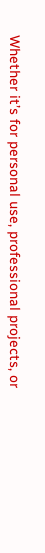Whether it’s for personal use, professional projects, or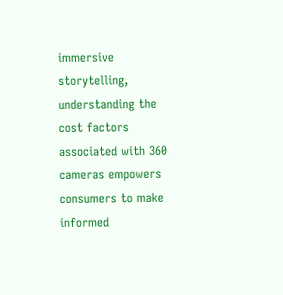immersive storytelling, understanding the cost factors associated with 360 cameras empowers consumers to make informed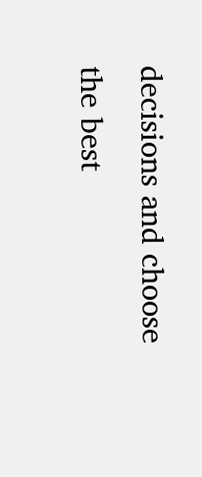decisions and choose the best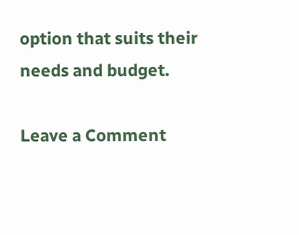option that suits their needs and budget.

Leave a Comment